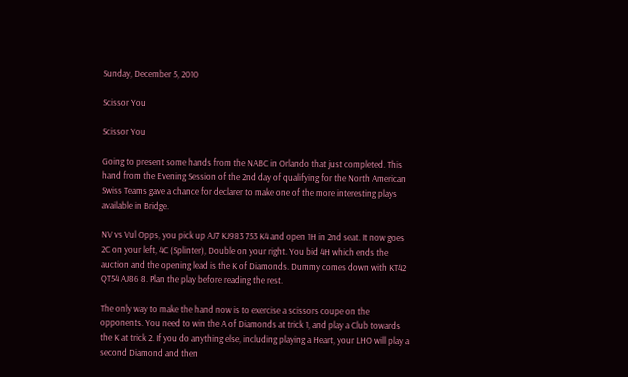Sunday, December 5, 2010

Scissor You

Scissor You

Going to present some hands from the NABC in Orlando that just completed. This hand from the Evening Session of the 2nd day of qualifying for the North American Swiss Teams gave a chance for declarer to make one of the more interesting plays available in Bridge.

NV vs Vul Opps, you pick up AJ7 KJ983 753 K4 and open 1H in 2nd seat. It now goes 2C on your left, 4C (Splinter), Double on your right. You bid 4H which ends the auction and the opening lead is the K of Diamonds. Dummy comes down with KT42 QT54 AJ86 8. Plan the play before reading the rest.

The only way to make the hand now is to exercise a scissors coupe on the opponents. You need to win the A of Diamonds at trick 1, and play a Club towards the K at trick 2. If you do anything else, including playing a Heart, your LHO will play a second Diamond and then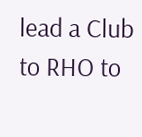lead a Club to RHO to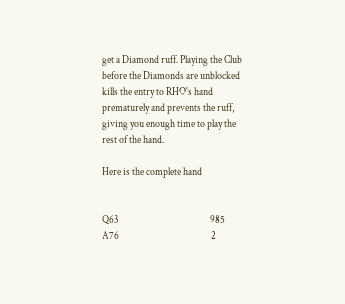get a Diamond ruff. Playing the Club before the Diamonds are unblocked kills the entry to RHO's hand prematurely and prevents the ruff, giving you enough time to play the rest of the hand.

Here is the complete hand


Q63                                              985
A76                                              2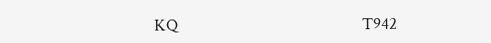KQ                                              T942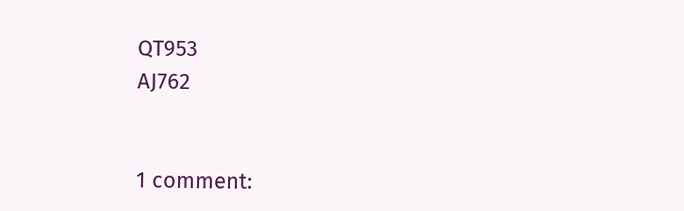QT953                                         AJ762


1 comment: